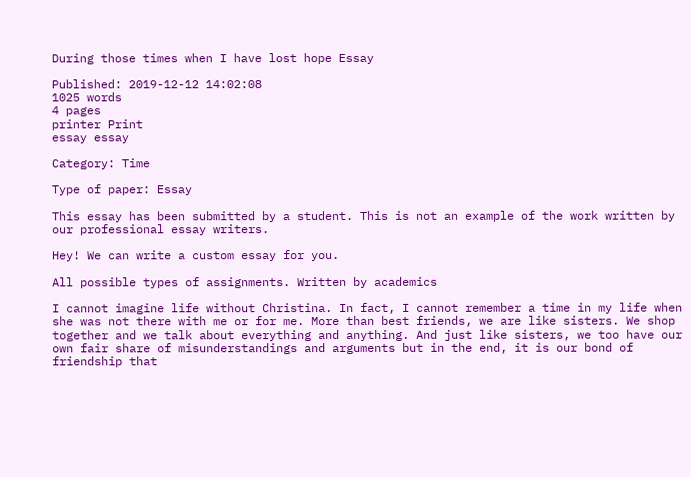During those times when I have lost hope Essay

Published: 2019-12-12 14:02:08
1025 words
4 pages
printer Print
essay essay

Category: Time

Type of paper: Essay

This essay has been submitted by a student. This is not an example of the work written by our professional essay writers.

Hey! We can write a custom essay for you.

All possible types of assignments. Written by academics

I cannot imagine life without Christina. In fact, I cannot remember a time in my life when she was not there with me or for me. More than best friends, we are like sisters. We shop together and we talk about everything and anything. And just like sisters, we too have our own fair share of misunderstandings and arguments but in the end, it is our bond of friendship that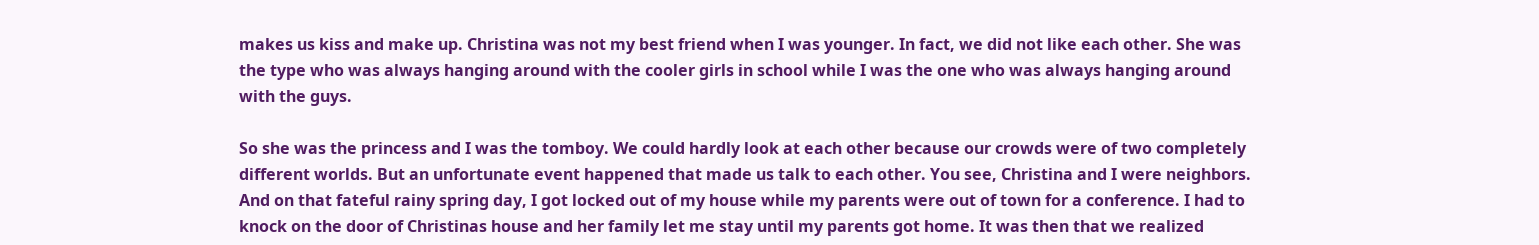makes us kiss and make up. Christina was not my best friend when I was younger. In fact, we did not like each other. She was the type who was always hanging around with the cooler girls in school while I was the one who was always hanging around with the guys.

So she was the princess and I was the tomboy. We could hardly look at each other because our crowds were of two completely different worlds. But an unfortunate event happened that made us talk to each other. You see, Christina and I were neighbors. And on that fateful rainy spring day, I got locked out of my house while my parents were out of town for a conference. I had to knock on the door of Christinas house and her family let me stay until my parents got home. It was then that we realized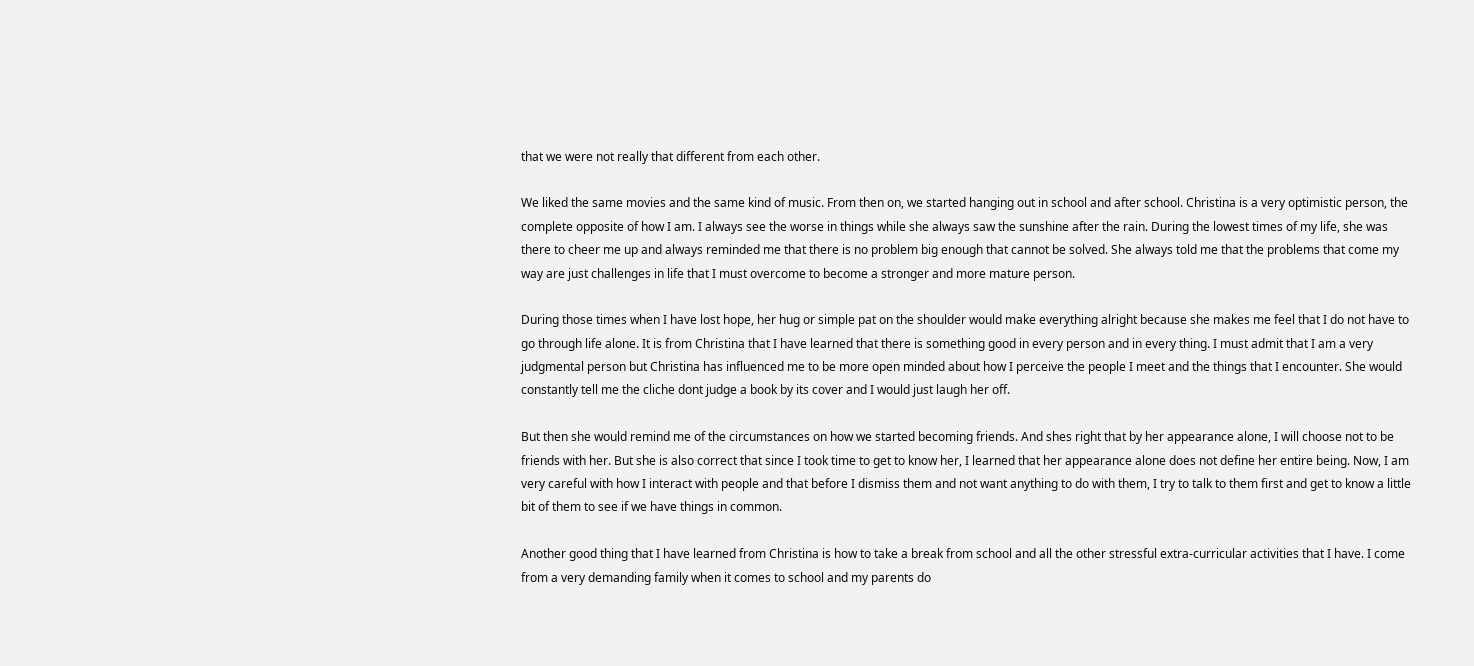that we were not really that different from each other.

We liked the same movies and the same kind of music. From then on, we started hanging out in school and after school. Christina is a very optimistic person, the complete opposite of how I am. I always see the worse in things while she always saw the sunshine after the rain. During the lowest times of my life, she was there to cheer me up and always reminded me that there is no problem big enough that cannot be solved. She always told me that the problems that come my way are just challenges in life that I must overcome to become a stronger and more mature person.

During those times when I have lost hope, her hug or simple pat on the shoulder would make everything alright because she makes me feel that I do not have to go through life alone. It is from Christina that I have learned that there is something good in every person and in every thing. I must admit that I am a very judgmental person but Christina has influenced me to be more open minded about how I perceive the people I meet and the things that I encounter. She would constantly tell me the cliche dont judge a book by its cover and I would just laugh her off.

But then she would remind me of the circumstances on how we started becoming friends. And shes right that by her appearance alone, I will choose not to be friends with her. But she is also correct that since I took time to get to know her, I learned that her appearance alone does not define her entire being. Now, I am very careful with how I interact with people and that before I dismiss them and not want anything to do with them, I try to talk to them first and get to know a little bit of them to see if we have things in common.

Another good thing that I have learned from Christina is how to take a break from school and all the other stressful extra-curricular activities that I have. I come from a very demanding family when it comes to school and my parents do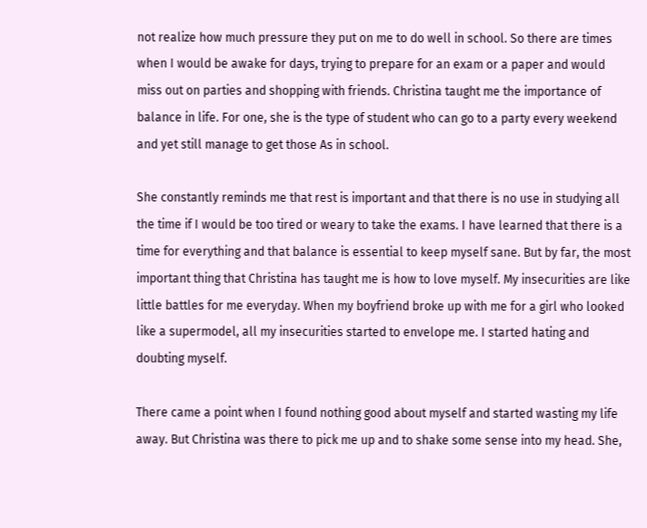not realize how much pressure they put on me to do well in school. So there are times when I would be awake for days, trying to prepare for an exam or a paper and would miss out on parties and shopping with friends. Christina taught me the importance of balance in life. For one, she is the type of student who can go to a party every weekend and yet still manage to get those As in school.

She constantly reminds me that rest is important and that there is no use in studying all the time if I would be too tired or weary to take the exams. I have learned that there is a time for everything and that balance is essential to keep myself sane. But by far, the most important thing that Christina has taught me is how to love myself. My insecurities are like little battles for me everyday. When my boyfriend broke up with me for a girl who looked like a supermodel, all my insecurities started to envelope me. I started hating and doubting myself.

There came a point when I found nothing good about myself and started wasting my life away. But Christina was there to pick me up and to shake some sense into my head. She,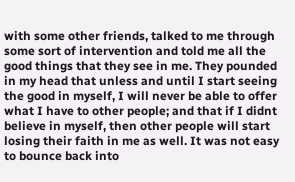with some other friends, talked to me through some sort of intervention and told me all the good things that they see in me. They pounded in my head that unless and until I start seeing the good in myself, I will never be able to offer what I have to other people; and that if I didnt believe in myself, then other people will start losing their faith in me as well. It was not easy to bounce back into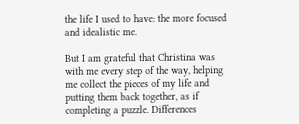the life I used to have: the more focused and idealistic me.

But I am grateful that Christina was with me every step of the way, helping me collect the pieces of my life and putting them back together, as if completing a puzzle. Differences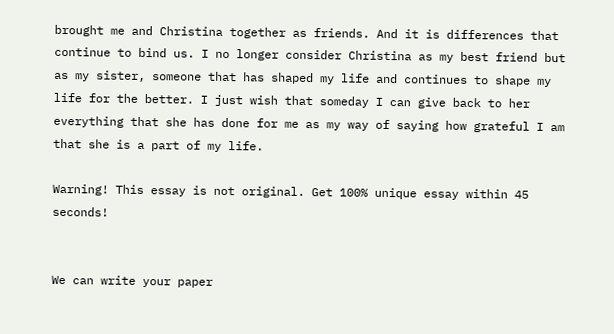brought me and Christina together as friends. And it is differences that continue to bind us. I no longer consider Christina as my best friend but as my sister, someone that has shaped my life and continues to shape my life for the better. I just wish that someday I can give back to her everything that she has done for me as my way of saying how grateful I am that she is a part of my life.

Warning! This essay is not original. Get 100% unique essay within 45 seconds!


We can write your paper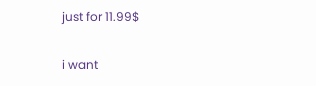just for 11.99$

i want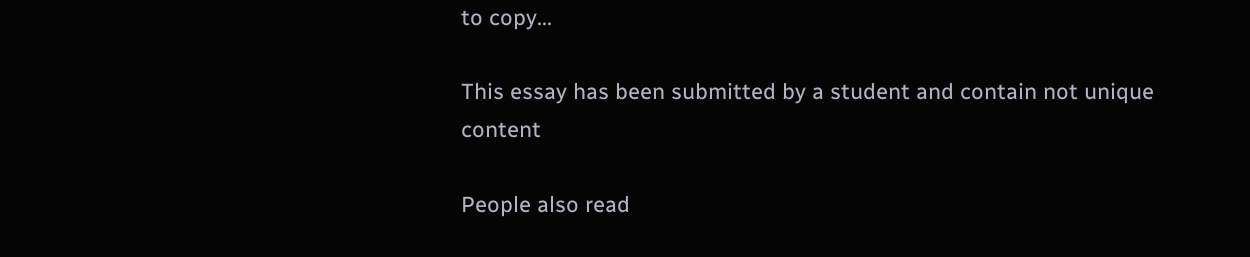to copy...

This essay has been submitted by a student and contain not unique content

People also read